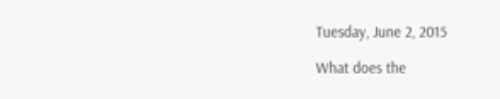Tuesday, June 2, 2015

What does the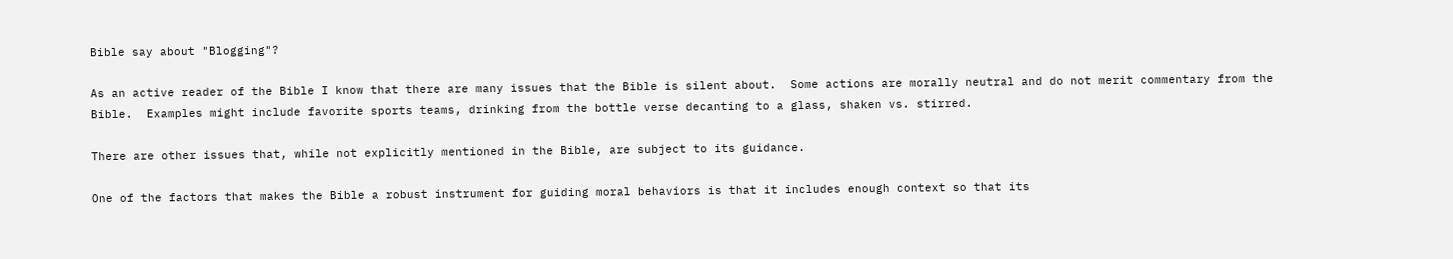Bible say about "Blogging"?

As an active reader of the Bible I know that there are many issues that the Bible is silent about.  Some actions are morally neutral and do not merit commentary from the Bible.  Examples might include favorite sports teams, drinking from the bottle verse decanting to a glass, shaken vs. stirred.

There are other issues that, while not explicitly mentioned in the Bible, are subject to its guidance.

One of the factors that makes the Bible a robust instrument for guiding moral behaviors is that it includes enough context so that its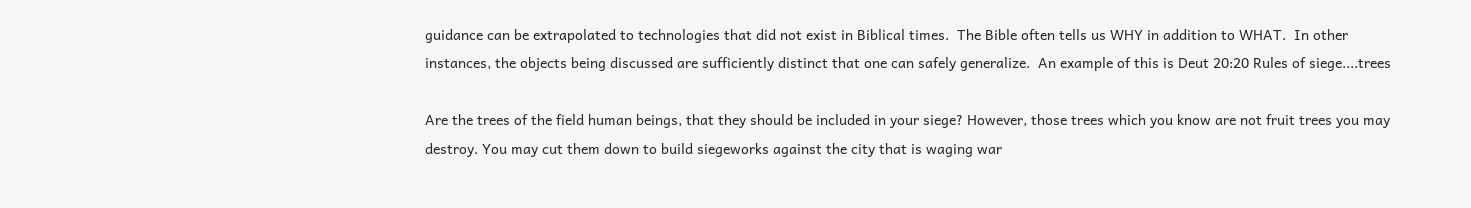guidance can be extrapolated to technologies that did not exist in Biblical times.  The Bible often tells us WHY in addition to WHAT.  In other instances, the objects being discussed are sufficiently distinct that one can safely generalize.  An example of this is Deut 20:20 Rules of siege....trees

Are the trees of the field human beings, that they should be included in your siege? However, those trees which you know are not fruit trees you may destroy. You may cut them down to build siegeworks against the city that is waging war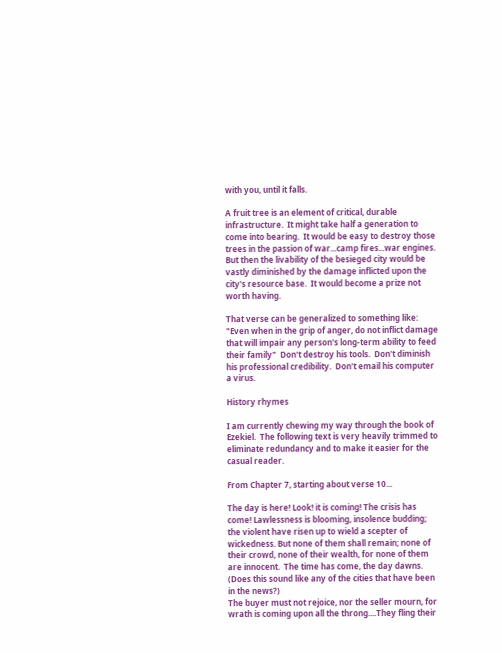with you, until it falls.

A fruit tree is an element of critical, durable infrastructure.  It might take half a generation to come into bearing.  It would be easy to destroy those trees in the passion of war...camp fires...war engines.  But then the livability of the besieged city would be vastly diminished by the damage inflicted upon the city's resource base.  It would become a prize not worth having.

That verse can be generalized to something like:  "Even when in the grip of anger, do not inflict damage that will impair any person's long-term ability to feed their family"  Don't destroy his tools.  Don't diminish his professional credibility.  Don't email his computer a virus.

History rhymes

I am currently chewing my way through the book of Ezekiel.  The following text is very heavily trimmed to eliminate redundancy and to make it easier for the casual reader.

From Chapter 7, starting about verse 10...

The day is here! Look! it is coming! The crisis has come! Lawlessness is blooming, insolence budding; the violent have risen up to wield a scepter of wickedness. But none of them shall remain; none of their crowd, none of their wealth, for none of them are innocent.  The time has come, the day dawns. (Does this sound like any of the cities that have been in the news?)
The buyer must not rejoice, nor the seller mourn, for wrath is coming upon all the throng....They fling their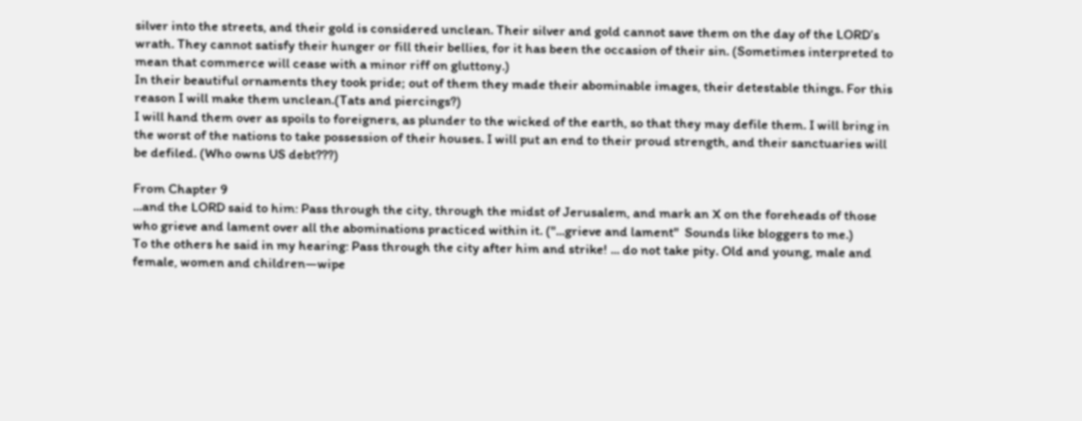silver into the streets, and their gold is considered unclean. Their silver and gold cannot save them on the day of the LORD’s wrath. They cannot satisfy their hunger or fill their bellies, for it has been the occasion of their sin. (Sometimes interpreted to mean that commerce will cease with a minor riff on gluttony.)
In their beautiful ornaments they took pride; out of them they made their abominable images, their detestable things. For this reason I will make them unclean.(Tats and piercings?)
I will hand them over as spoils to foreigners, as plunder to the wicked of the earth, so that they may defile them. I will bring in the worst of the nations to take possession of their houses. I will put an end to their proud strength, and their sanctuaries will be defiled. (Who owns US debt???)

From Chapter 9
...and the LORD said to him: Pass through the city, through the midst of Jerusalem, and mark an X on the foreheads of those who grieve and lament over all the abominations practiced within it. ("...grieve and lament"  Sounds like bloggers to me.)
To the others he said in my hearing: Pass through the city after him and strike! ... do not take pity. Old and young, male and female, women and children—wipe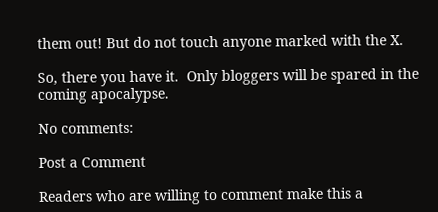them out! But do not touch anyone marked with the X.

So, there you have it.  Only bloggers will be spared in the coming apocalypse.

No comments:

Post a Comment

Readers who are willing to comment make this a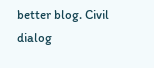better blog. Civil dialog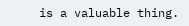is a valuable thing.